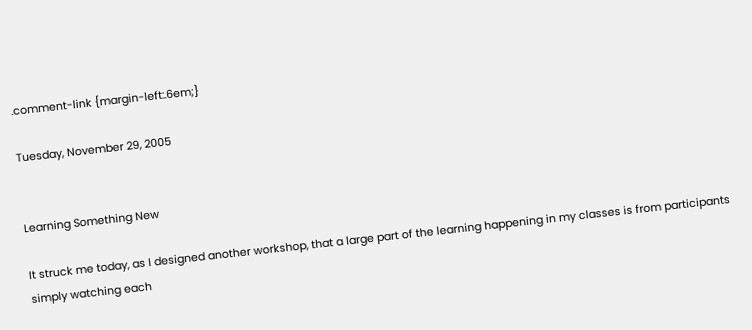.comment-link {margin-left:.6em;}

Tuesday, November 29, 2005


Learning Something New

It struck me today, as I designed another workshop, that a large part of the learning happening in my classes is from participants simply watching each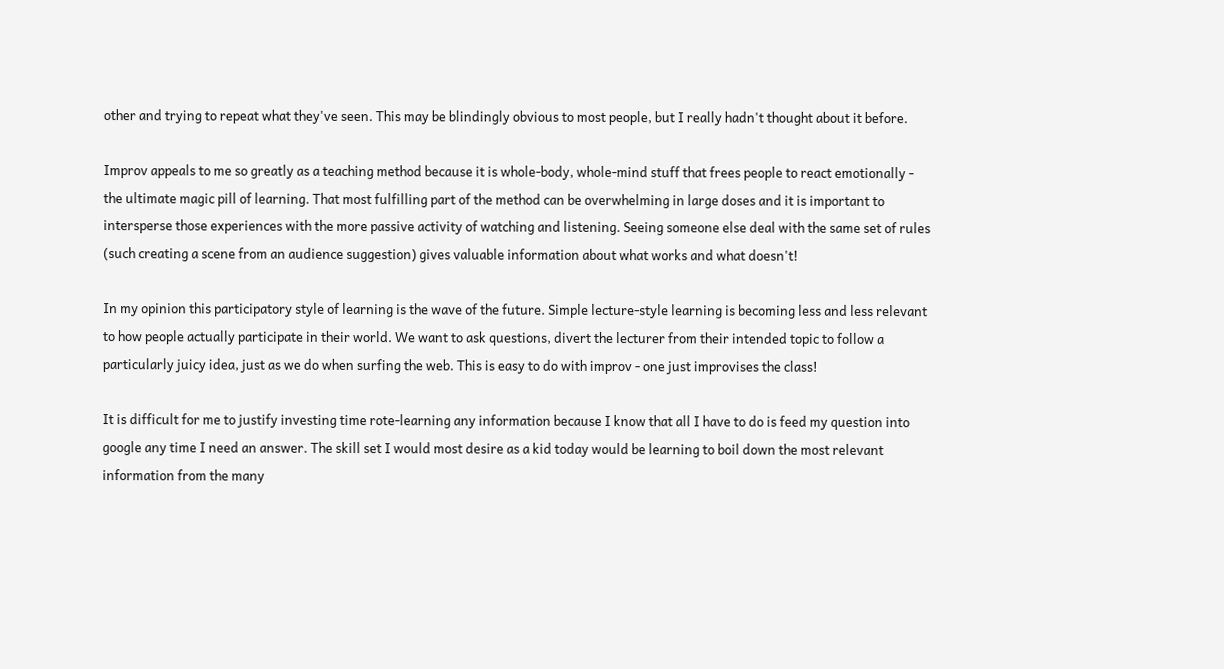other and trying to repeat what they've seen. This may be blindingly obvious to most people, but I really hadn't thought about it before.

Improv appeals to me so greatly as a teaching method because it is whole-body, whole-mind stuff that frees people to react emotionally - the ultimate magic pill of learning. That most fulfilling part of the method can be overwhelming in large doses and it is important to intersperse those experiences with the more passive activity of watching and listening. Seeing someone else deal with the same set of rules (such creating a scene from an audience suggestion) gives valuable information about what works and what doesn't!

In my opinion this participatory style of learning is the wave of the future. Simple lecture-style learning is becoming less and less relevant to how people actually participate in their world. We want to ask questions, divert the lecturer from their intended topic to follow a particularly juicy idea, just as we do when surfing the web. This is easy to do with improv - one just improvises the class!

It is difficult for me to justify investing time rote-learning any information because I know that all I have to do is feed my question into google any time I need an answer. The skill set I would most desire as a kid today would be learning to boil down the most relevant information from the many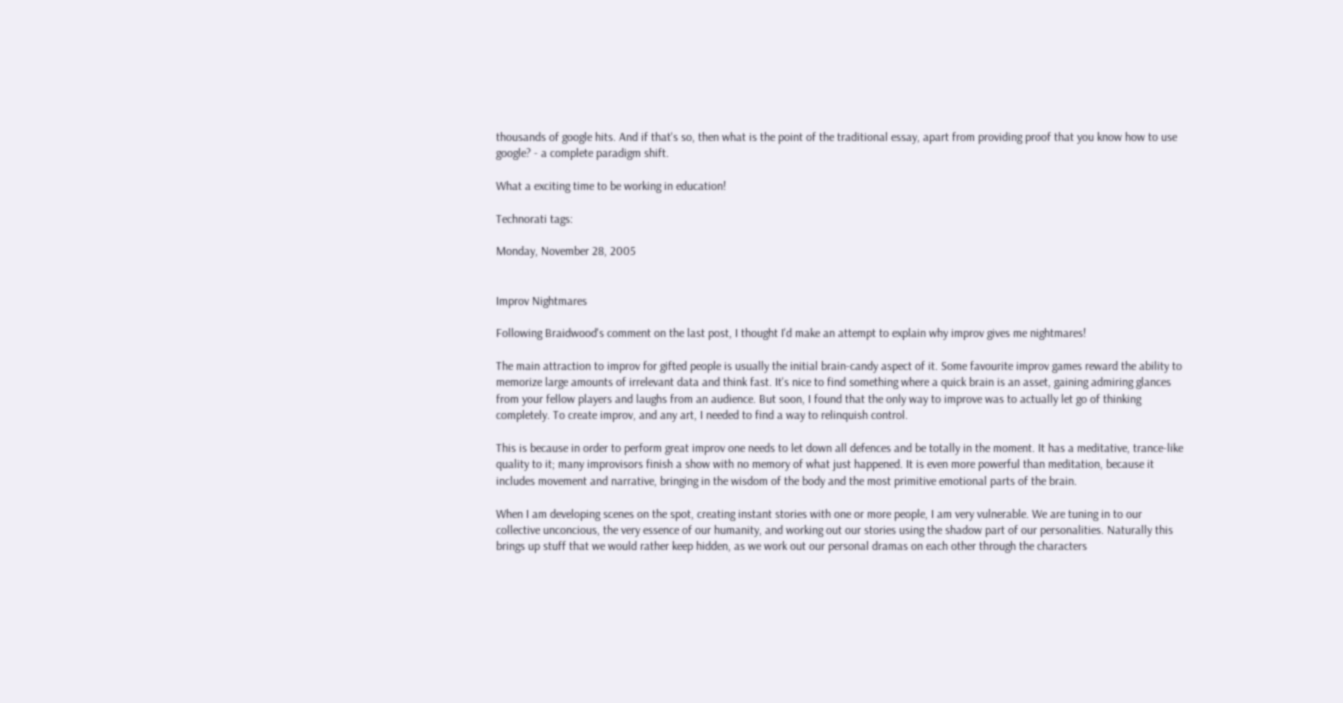thousands of google hits. And if that's so, then what is the point of the traditional essay, apart from providing proof that you know how to use google? - a complete paradigm shift.

What a exciting time to be working in education!

Technorati tags:

Monday, November 28, 2005


Improv Nightmares

Following Braidwood's comment on the last post, I thought I'd make an attempt to explain why improv gives me nightmares!

The main attraction to improv for gifted people is usually the initial brain-candy aspect of it. Some favourite improv games reward the ability to memorize large amounts of irrelevant data and think fast. It's nice to find something where a quick brain is an asset, gaining admiring glances from your fellow players and laughs from an audience. But soon, I found that the only way to improve was to actually let go of thinking completely. To create improv, and any art, I needed to find a way to relinquish control.

This is because in order to perform great improv one needs to let down all defences and be totally in the moment. It has a meditative, trance-like quality to it; many improvisors finish a show with no memory of what just happened. It is even more powerful than meditation, because it includes movement and narrative, bringing in the wisdom of the body and the most primitive emotional parts of the brain.

When I am developing scenes on the spot, creating instant stories with one or more people, I am very vulnerable. We are tuning in to our collective unconcious, the very essence of our humanity, and working out our stories using the shadow part of our personalities. Naturally this brings up stuff that we would rather keep hidden, as we work out our personal dramas on each other through the characters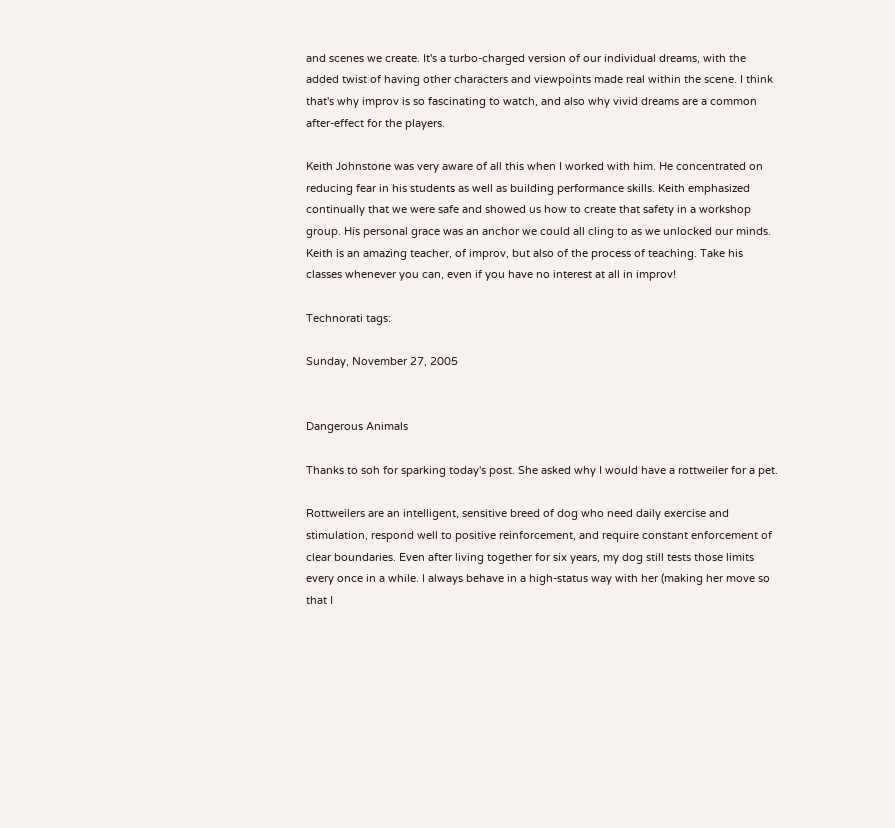and scenes we create. It's a turbo-charged version of our individual dreams, with the added twist of having other characters and viewpoints made real within the scene. I think that's why improv is so fascinating to watch, and also why vivid dreams are a common after-effect for the players.

Keith Johnstone was very aware of all this when I worked with him. He concentrated on reducing fear in his students as well as building performance skills. Keith emphasized continually that we were safe and showed us how to create that safety in a workshop group. His personal grace was an anchor we could all cling to as we unlocked our minds. Keith is an amazing teacher, of improv, but also of the process of teaching. Take his classes whenever you can, even if you have no interest at all in improv!

Technorati tags:

Sunday, November 27, 2005


Dangerous Animals

Thanks to soh for sparking today's post. She asked why I would have a rottweiler for a pet.

Rottweilers are an intelligent, sensitive breed of dog who need daily exercise and stimulation, respond well to positive reinforcement, and require constant enforcement of clear boundaries. Even after living together for six years, my dog still tests those limits every once in a while. I always behave in a high-status way with her (making her move so that I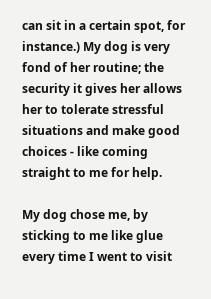can sit in a certain spot, for instance.) My dog is very fond of her routine; the security it gives her allows her to tolerate stressful situations and make good choices - like coming straight to me for help.

My dog chose me, by sticking to me like glue every time I went to visit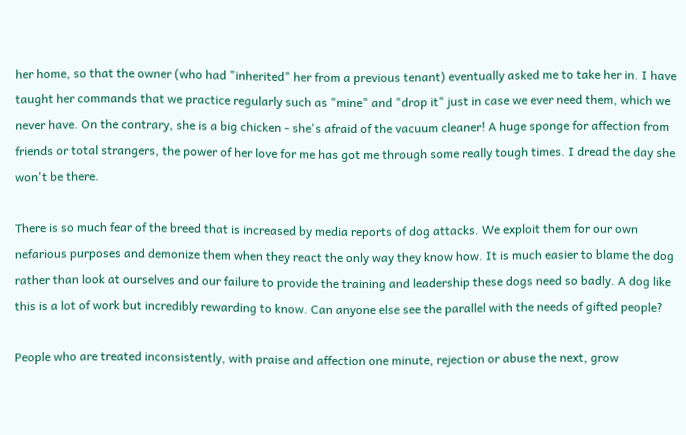her home, so that the owner (who had "inherited" her from a previous tenant) eventually asked me to take her in. I have taught her commands that we practice regularly such as "mine" and "drop it" just in case we ever need them, which we never have. On the contrary, she is a big chicken - she's afraid of the vacuum cleaner! A huge sponge for affection from friends or total strangers, the power of her love for me has got me through some really tough times. I dread the day she won't be there.

There is so much fear of the breed that is increased by media reports of dog attacks. We exploit them for our own nefarious purposes and demonize them when they react the only way they know how. It is much easier to blame the dog rather than look at ourselves and our failure to provide the training and leadership these dogs need so badly. A dog like this is a lot of work but incredibly rewarding to know. Can anyone else see the parallel with the needs of gifted people?

People who are treated inconsistently, with praise and affection one minute, rejection or abuse the next, grow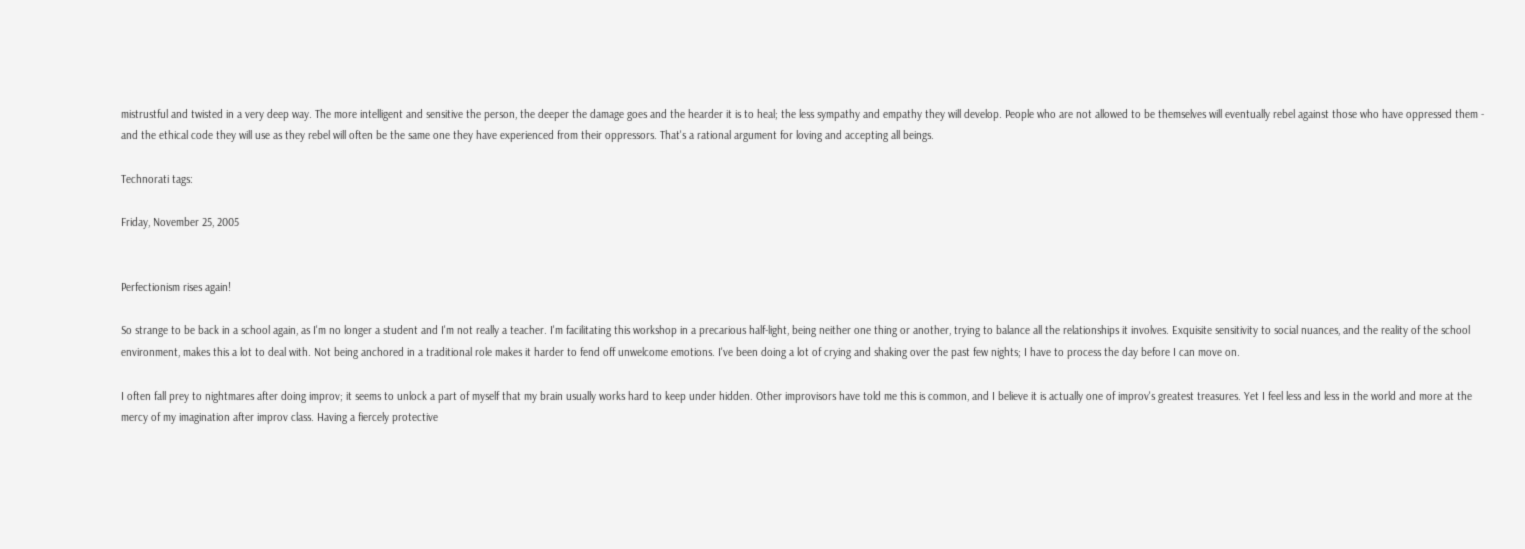mistrustful and twisted in a very deep way. The more intelligent and sensitive the person, the deeper the damage goes and the hearder it is to heal; the less sympathy and empathy they will develop. People who are not allowed to be themselves will eventually rebel against those who have oppressed them - and the ethical code they will use as they rebel will often be the same one they have experienced from their oppressors. That's a rational argument for loving and accepting all beings.

Technorati tags:

Friday, November 25, 2005


Perfectionism rises again!

So strange to be back in a school again, as I'm no longer a student and I'm not really a teacher. I'm facilitating this workshop in a precarious half-light, being neither one thing or another, trying to balance all the relationships it involves. Exquisite sensitivity to social nuances, and the reality of the school environment, makes this a lot to deal with. Not being anchored in a traditional role makes it harder to fend off unwelcome emotions. I've been doing a lot of crying and shaking over the past few nights; I have to process the day before I can move on.

I often fall prey to nightmares after doing improv; it seems to unlock a part of myself that my brain usually works hard to keep under hidden. Other improvisors have told me this is common, and I believe it is actually one of improv's greatest treasures. Yet I feel less and less in the world and more at the mercy of my imagination after improv class. Having a fiercely protective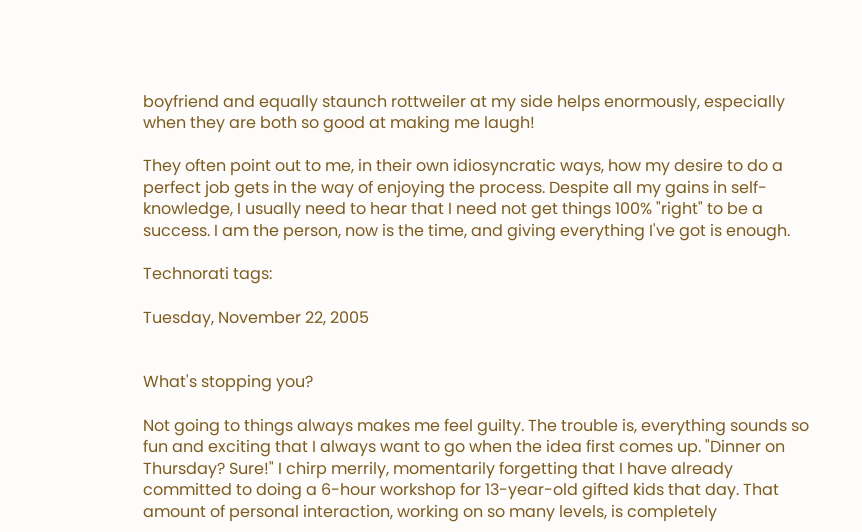boyfriend and equally staunch rottweiler at my side helps enormously, especially when they are both so good at making me laugh!

They often point out to me, in their own idiosyncratic ways, how my desire to do a perfect job gets in the way of enjoying the process. Despite all my gains in self-knowledge, I usually need to hear that I need not get things 100% "right" to be a success. I am the person, now is the time, and giving everything I've got is enough.

Technorati tags:

Tuesday, November 22, 2005


What's stopping you?

Not going to things always makes me feel guilty. The trouble is, everything sounds so fun and exciting that I always want to go when the idea first comes up. "Dinner on Thursday? Sure!" I chirp merrily, momentarily forgetting that I have already committed to doing a 6-hour workshop for 13-year-old gifted kids that day. That amount of personal interaction, working on so many levels, is completely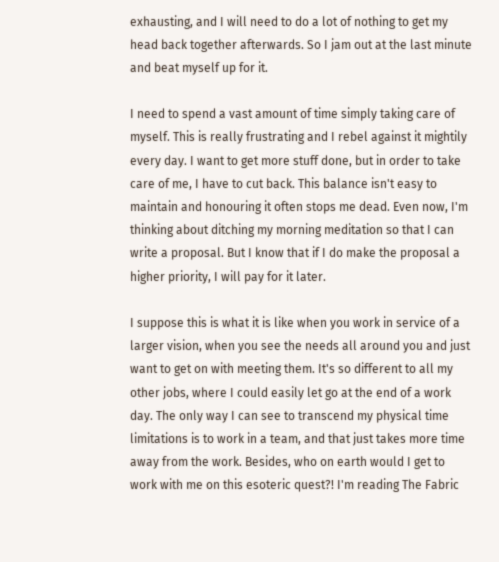exhausting, and I will need to do a lot of nothing to get my head back together afterwards. So I jam out at the last minute and beat myself up for it.

I need to spend a vast amount of time simply taking care of myself. This is really frustrating and I rebel against it mightily every day. I want to get more stuff done, but in order to take care of me, I have to cut back. This balance isn't easy to maintain and honouring it often stops me dead. Even now, I'm thinking about ditching my morning meditation so that I can write a proposal. But I know that if I do make the proposal a higher priority, I will pay for it later.

I suppose this is what it is like when you work in service of a larger vision, when you see the needs all around you and just want to get on with meeting them. It's so different to all my other jobs, where I could easily let go at the end of a work day. The only way I can see to transcend my physical time limitations is to work in a team, and that just takes more time away from the work. Besides, who on earth would I get to work with me on this esoteric quest?! I'm reading The Fabric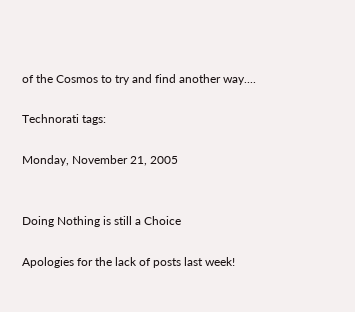of the Cosmos to try and find another way....

Technorati tags:

Monday, November 21, 2005


Doing Nothing is still a Choice

Apologies for the lack of posts last week!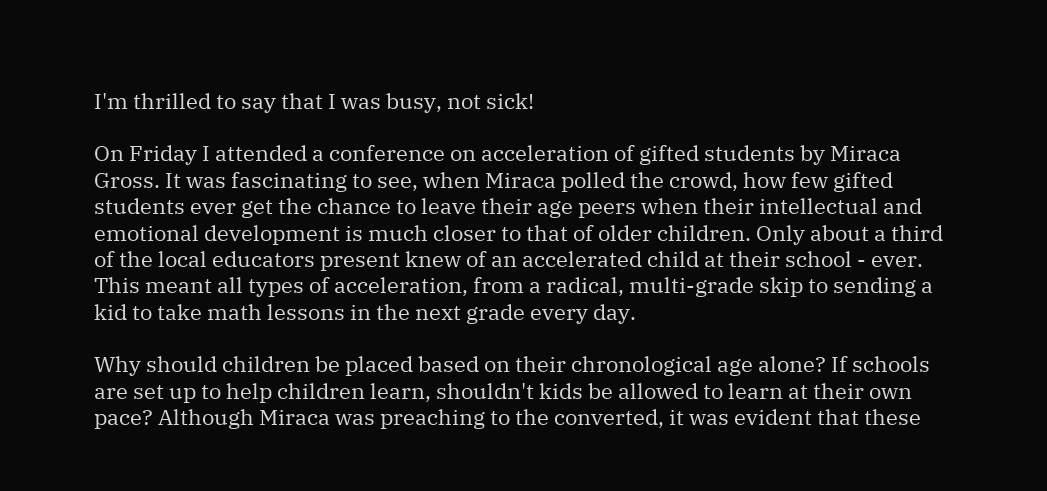I'm thrilled to say that I was busy, not sick!

On Friday I attended a conference on acceleration of gifted students by Miraca Gross. It was fascinating to see, when Miraca polled the crowd, how few gifted students ever get the chance to leave their age peers when their intellectual and emotional development is much closer to that of older children. Only about a third of the local educators present knew of an accelerated child at their school - ever. This meant all types of acceleration, from a radical, multi-grade skip to sending a kid to take math lessons in the next grade every day.

Why should children be placed based on their chronological age alone? If schools are set up to help children learn, shouldn't kids be allowed to learn at their own pace? Although Miraca was preaching to the converted, it was evident that these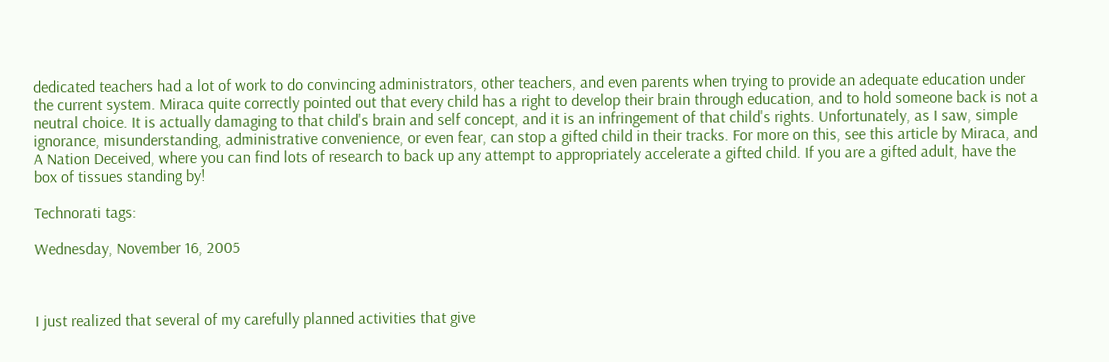dedicated teachers had a lot of work to do convincing administrators, other teachers, and even parents when trying to provide an adequate education under the current system. Miraca quite correctly pointed out that every child has a right to develop their brain through education, and to hold someone back is not a neutral choice. It is actually damaging to that child's brain and self concept, and it is an infringement of that child's rights. Unfortunately, as I saw, simple ignorance, misunderstanding, administrative convenience, or even fear, can stop a gifted child in their tracks. For more on this, see this article by Miraca, and A Nation Deceived, where you can find lots of research to back up any attempt to appropriately accelerate a gifted child. If you are a gifted adult, have the box of tissues standing by!

Technorati tags:

Wednesday, November 16, 2005



I just realized that several of my carefully planned activities that give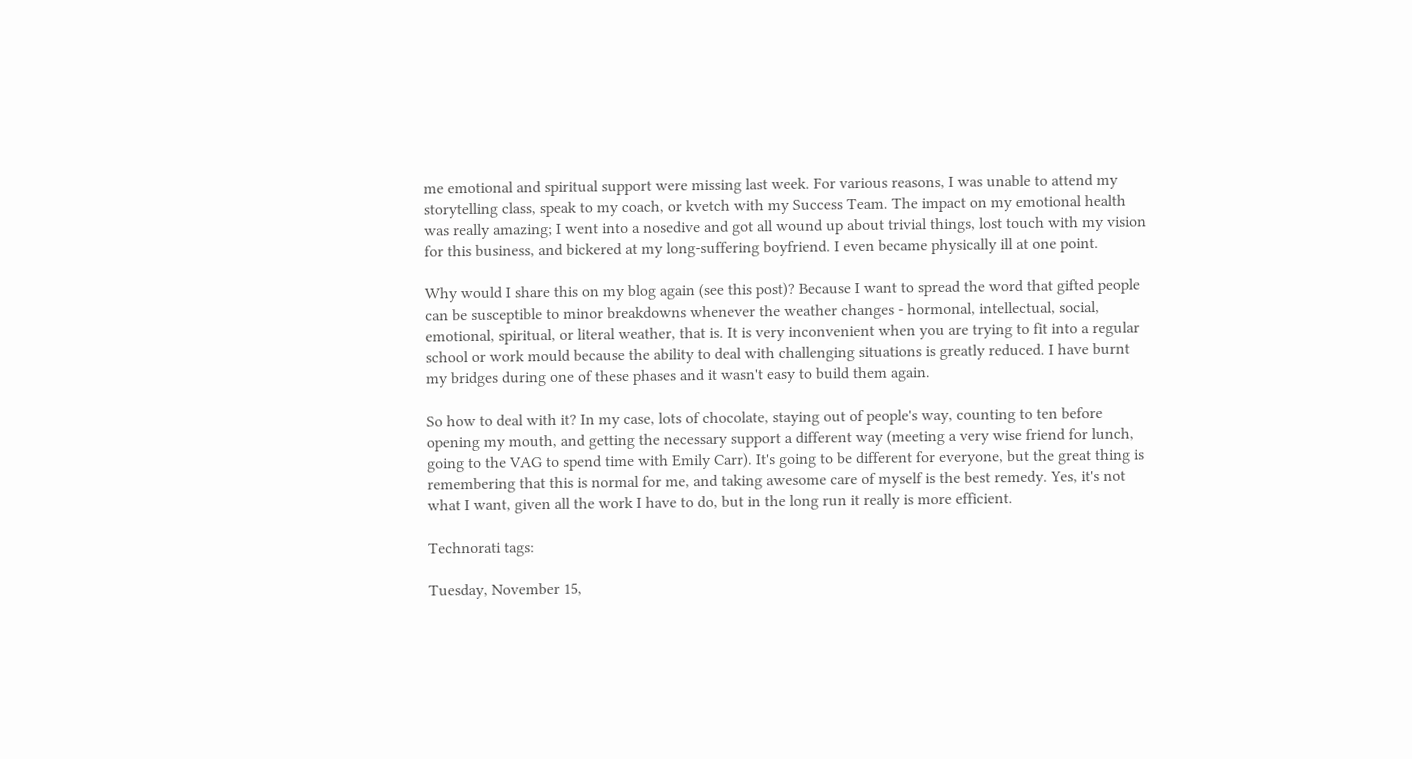me emotional and spiritual support were missing last week. For various reasons, I was unable to attend my storytelling class, speak to my coach, or kvetch with my Success Team. The impact on my emotional health was really amazing; I went into a nosedive and got all wound up about trivial things, lost touch with my vision for this business, and bickered at my long-suffering boyfriend. I even became physically ill at one point.

Why would I share this on my blog again (see this post)? Because I want to spread the word that gifted people can be susceptible to minor breakdowns whenever the weather changes - hormonal, intellectual, social, emotional, spiritual, or literal weather, that is. It is very inconvenient when you are trying to fit into a regular school or work mould because the ability to deal with challenging situations is greatly reduced. I have burnt my bridges during one of these phases and it wasn't easy to build them again.

So how to deal with it? In my case, lots of chocolate, staying out of people's way, counting to ten before opening my mouth, and getting the necessary support a different way (meeting a very wise friend for lunch, going to the VAG to spend time with Emily Carr). It's going to be different for everyone, but the great thing is remembering that this is normal for me, and taking awesome care of myself is the best remedy. Yes, it's not what I want, given all the work I have to do, but in the long run it really is more efficient.

Technorati tags:

Tuesday, November 15,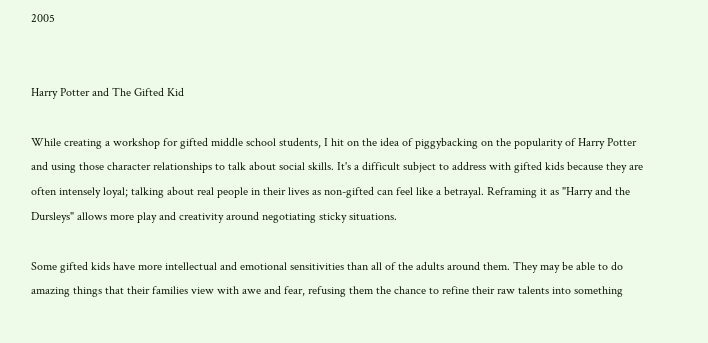2005


Harry Potter and The Gifted Kid

While creating a workshop for gifted middle school students, I hit on the idea of piggybacking on the popularity of Harry Potter and using those character relationships to talk about social skills. It's a difficult subject to address with gifted kids because they are often intensely loyal; talking about real people in their lives as non-gifted can feel like a betrayal. Reframing it as "Harry and the Dursleys" allows more play and creativity around negotiating sticky situations.

Some gifted kids have more intellectual and emotional sensitivities than all of the adults around them. They may be able to do amazing things that their families view with awe and fear, refusing them the chance to refine their raw talents into something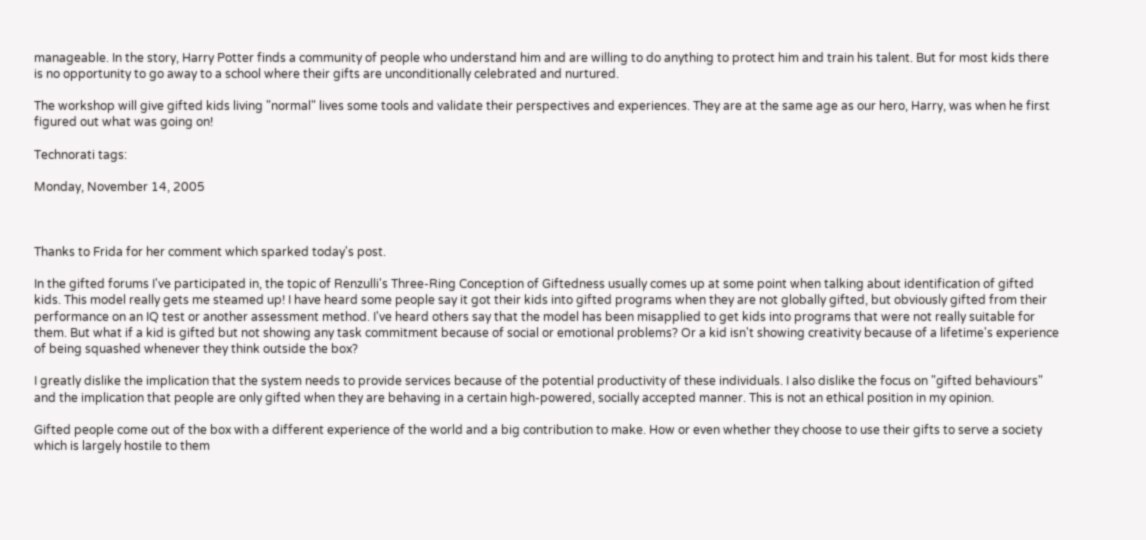manageable. In the story, Harry Potter finds a community of people who understand him and are willing to do anything to protect him and train his talent. But for most kids there is no opportunity to go away to a school where their gifts are unconditionally celebrated and nurtured.

The workshop will give gifted kids living "normal" lives some tools and validate their perspectives and experiences. They are at the same age as our hero, Harry, was when he first figured out what was going on!

Technorati tags:

Monday, November 14, 2005



Thanks to Frida for her comment which sparked today's post.

In the gifted forums I've participated in, the topic of Renzulli's Three-Ring Conception of Giftedness usually comes up at some point when talking about identification of gifted kids. This model really gets me steamed up! I have heard some people say it got their kids into gifted programs when they are not globally gifted, but obviously gifted from their performance on an IQ test or another assessment method. I've heard others say that the model has been misapplied to get kids into programs that were not really suitable for them. But what if a kid is gifted but not showing any task commitment because of social or emotional problems? Or a kid isn't showing creativity because of a lifetime's experience of being squashed whenever they think outside the box?

I greatly dislike the implication that the system needs to provide services because of the potential productivity of these individuals. I also dislike the focus on "gifted behaviours" and the implication that people are only gifted when they are behaving in a certain high-powered, socially accepted manner. This is not an ethical position in my opinion.

Gifted people come out of the box with a different experience of the world and a big contribution to make. How or even whether they choose to use their gifts to serve a society which is largely hostile to them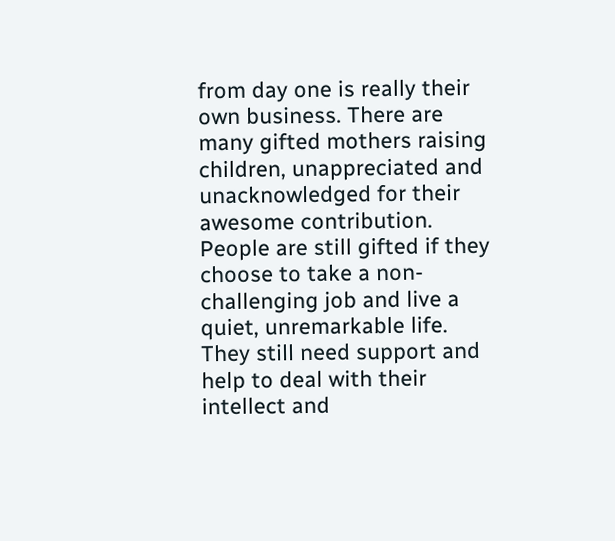from day one is really their own business. There are many gifted mothers raising children, unappreciated and unacknowledged for their awesome contribution. People are still gifted if they choose to take a non-challenging job and live a quiet, unremarkable life. They still need support and help to deal with their intellect and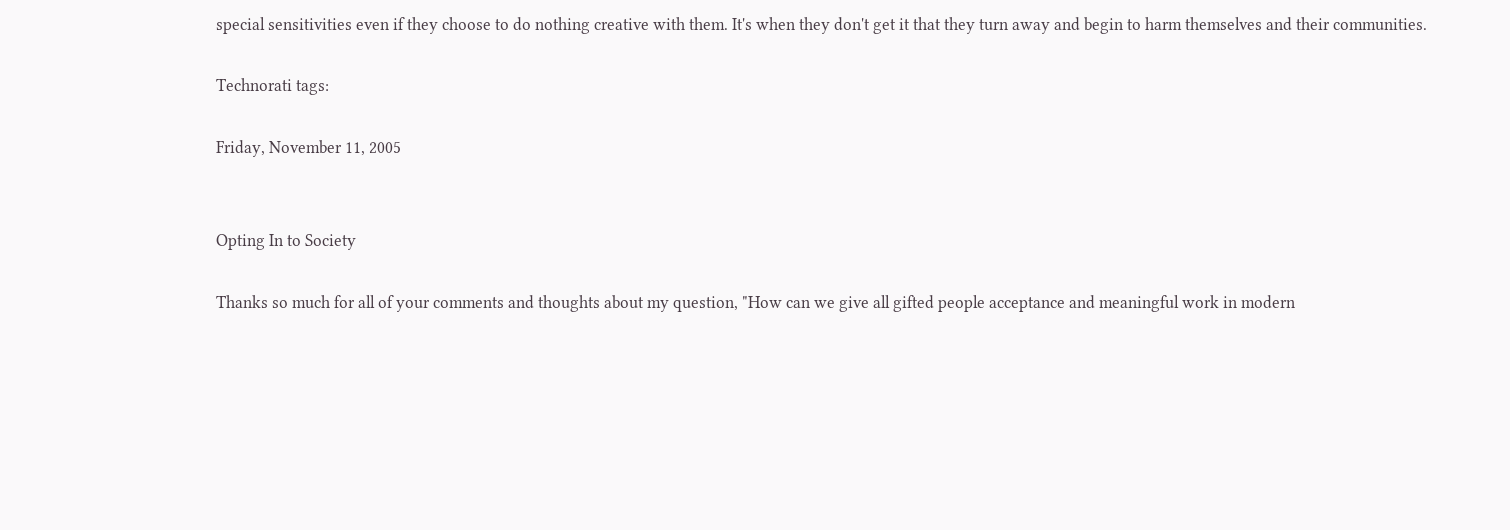special sensitivities even if they choose to do nothing creative with them. It's when they don't get it that they turn away and begin to harm themselves and their communities.

Technorati tags:

Friday, November 11, 2005


Opting In to Society

Thanks so much for all of your comments and thoughts about my question, "How can we give all gifted people acceptance and meaningful work in modern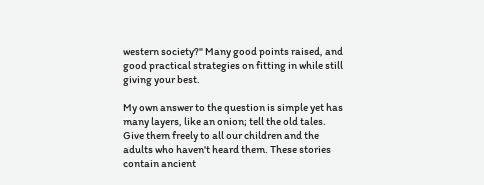western society?" Many good points raised, and good practical strategies on fitting in while still giving your best.

My own answer to the question is simple yet has many layers, like an onion; tell the old tales. Give them freely to all our children and the adults who haven't heard them. These stories contain ancient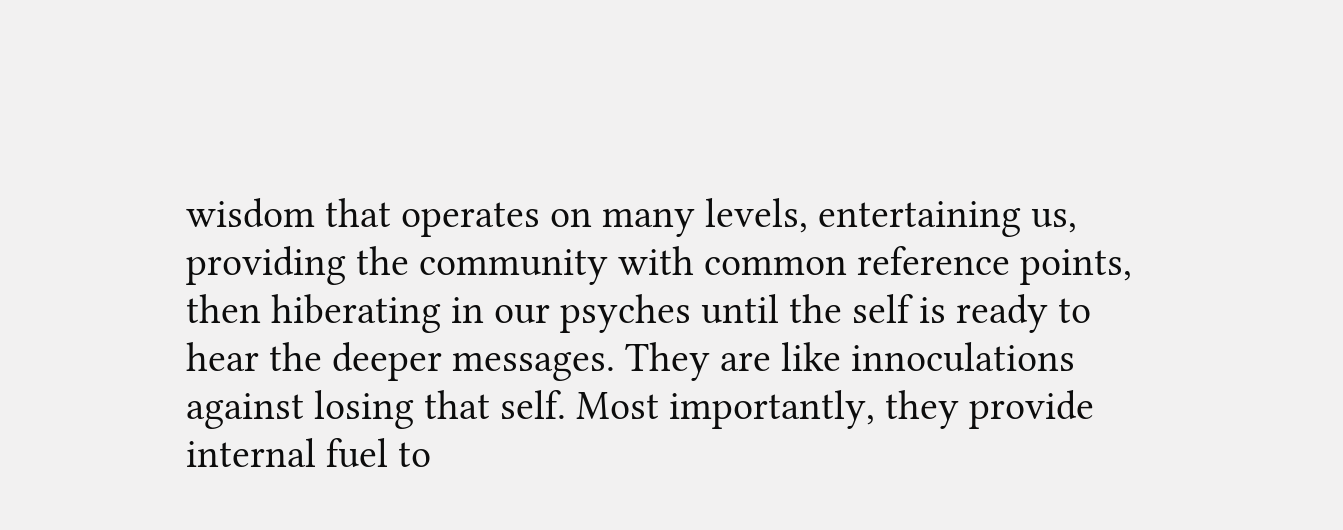wisdom that operates on many levels, entertaining us, providing the community with common reference points, then hiberating in our psyches until the self is ready to hear the deeper messages. They are like innoculations against losing that self. Most importantly, they provide internal fuel to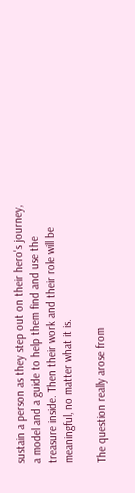sustain a person as they step out on their hero's journey, a model and a guide to help them find and use the treasure inside. Then their work and their role will be meaningful, no matter what it is.

The question really arose from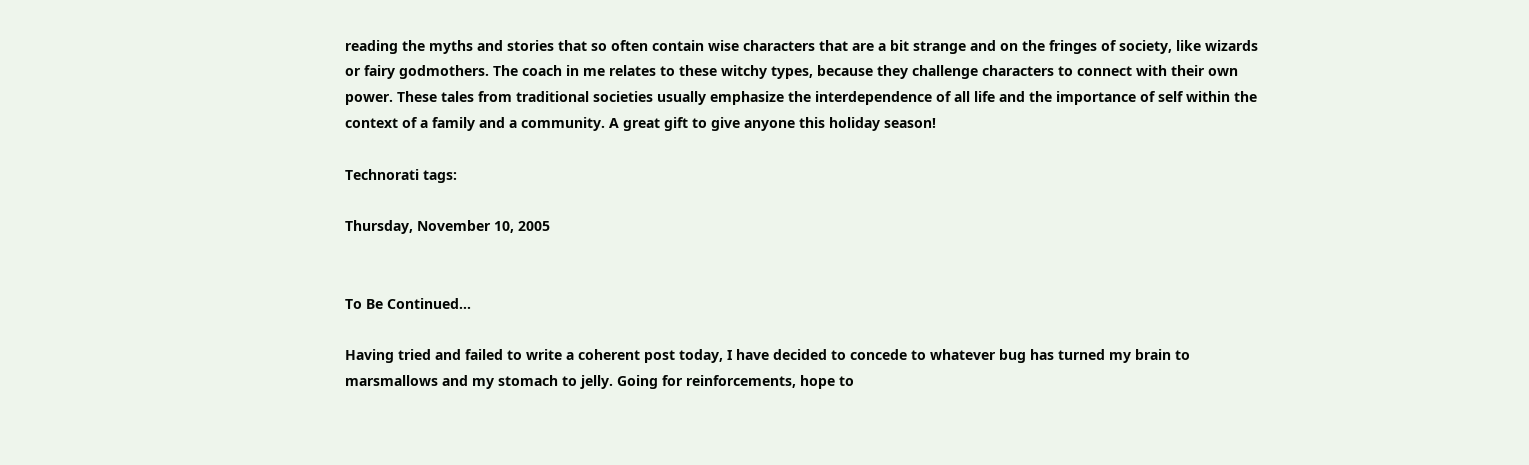reading the myths and stories that so often contain wise characters that are a bit strange and on the fringes of society, like wizards or fairy godmothers. The coach in me relates to these witchy types, because they challenge characters to connect with their own power. These tales from traditional societies usually emphasize the interdependence of all life and the importance of self within the context of a family and a community. A great gift to give anyone this holiday season!

Technorati tags:

Thursday, November 10, 2005


To Be Continued...

Having tried and failed to write a coherent post today, I have decided to concede to whatever bug has turned my brain to marsmallows and my stomach to jelly. Going for reinforcements, hope to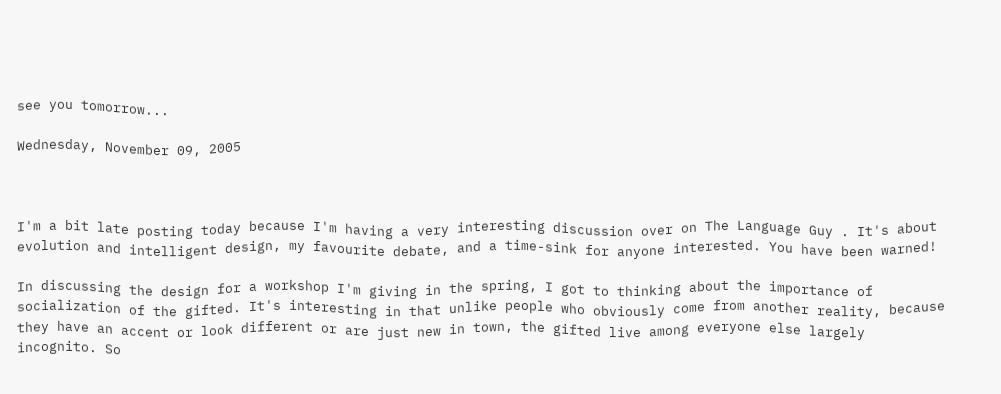see you tomorrow...

Wednesday, November 09, 2005



I'm a bit late posting today because I'm having a very interesting discussion over on The Language Guy . It's about evolution and intelligent design, my favourite debate, and a time-sink for anyone interested. You have been warned!

In discussing the design for a workshop I'm giving in the spring, I got to thinking about the importance of socialization of the gifted. It's interesting in that unlike people who obviously come from another reality, because they have an accent or look different or are just new in town, the gifted live among everyone else largely incognito. So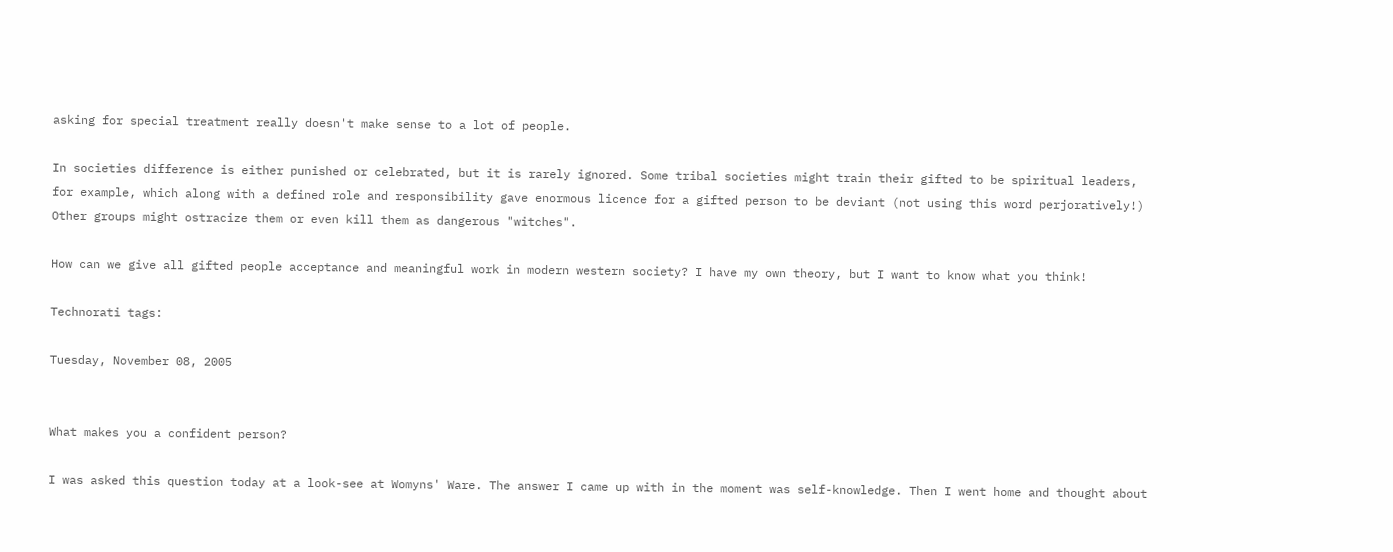asking for special treatment really doesn't make sense to a lot of people.

In societies difference is either punished or celebrated, but it is rarely ignored. Some tribal societies might train their gifted to be spiritual leaders, for example, which along with a defined role and responsibility gave enormous licence for a gifted person to be deviant (not using this word perjoratively!) Other groups might ostracize them or even kill them as dangerous "witches".

How can we give all gifted people acceptance and meaningful work in modern western society? I have my own theory, but I want to know what you think!

Technorati tags:

Tuesday, November 08, 2005


What makes you a confident person?

I was asked this question today at a look-see at Womyns' Ware. The answer I came up with in the moment was self-knowledge. Then I went home and thought about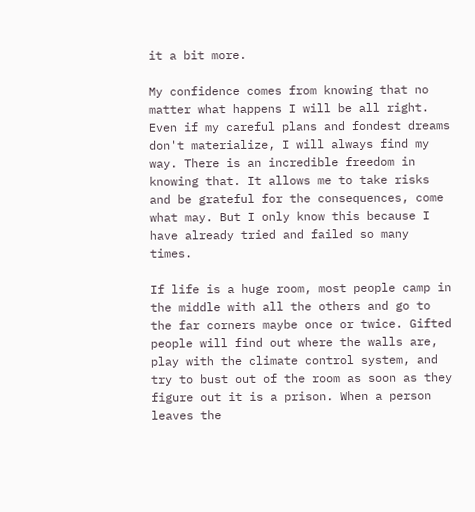it a bit more.

My confidence comes from knowing that no matter what happens I will be all right. Even if my careful plans and fondest dreams don't materialize, I will always find my way. There is an incredible freedom in knowing that. It allows me to take risks and be grateful for the consequences, come what may. But I only know this because I have already tried and failed so many times.

If life is a huge room, most people camp in the middle with all the others and go to the far corners maybe once or twice. Gifted people will find out where the walls are, play with the climate control system, and try to bust out of the room as soon as they figure out it is a prison. When a person leaves the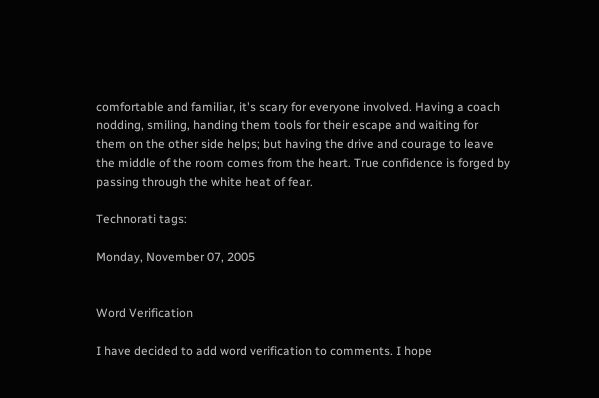comfortable and familiar, it's scary for everyone involved. Having a coach nodding, smiling, handing them tools for their escape and waiting for them on the other side helps; but having the drive and courage to leave the middle of the room comes from the heart. True confidence is forged by passing through the white heat of fear.

Technorati tags:

Monday, November 07, 2005


Word Verification

I have decided to add word verification to comments. I hope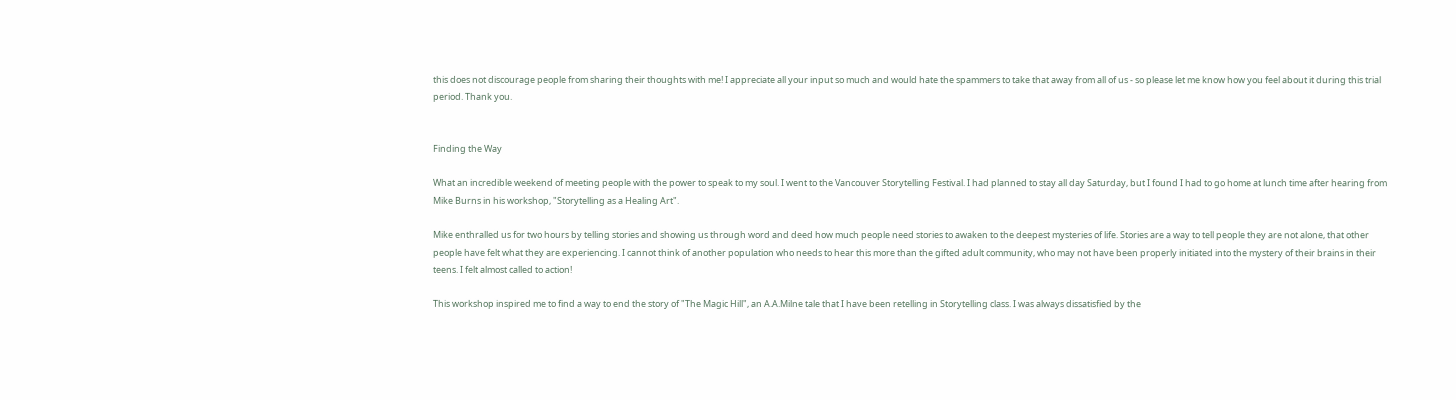this does not discourage people from sharing their thoughts with me! I appreciate all your input so much and would hate the spammers to take that away from all of us - so please let me know how you feel about it during this trial period. Thank you.


Finding the Way

What an incredible weekend of meeting people with the power to speak to my soul. I went to the Vancouver Storytelling Festival. I had planned to stay all day Saturday, but I found I had to go home at lunch time after hearing from Mike Burns in his workshop, "Storytelling as a Healing Art".

Mike enthralled us for two hours by telling stories and showing us through word and deed how much people need stories to awaken to the deepest mysteries of life. Stories are a way to tell people they are not alone, that other people have felt what they are experiencing. I cannot think of another population who needs to hear this more than the gifted adult community, who may not have been properly initiated into the mystery of their brains in their teens. I felt almost called to action!

This workshop inspired me to find a way to end the story of "The Magic Hill", an A.A.Milne tale that I have been retelling in Storytelling class. I was always dissatisfied by the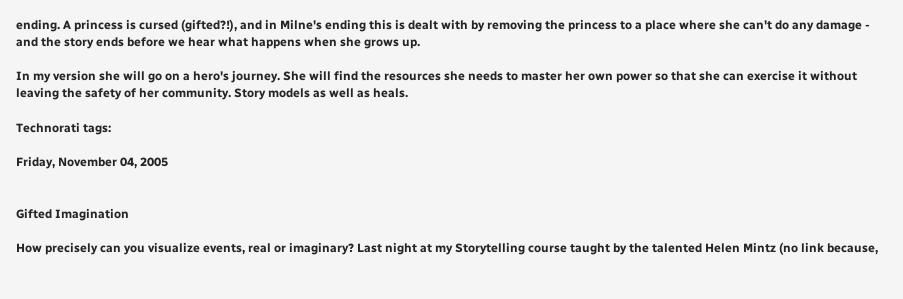ending. A princess is cursed (gifted?!), and in Milne's ending this is dealt with by removing the princess to a place where she can't do any damage - and the story ends before we hear what happens when she grows up.

In my version she will go on a hero's journey. She will find the resources she needs to master her own power so that she can exercise it without leaving the safety of her community. Story models as well as heals.

Technorati tags:

Friday, November 04, 2005


Gifted Imagination

How precisely can you visualize events, real or imaginary? Last night at my Storytelling course taught by the talented Helen Mintz (no link because,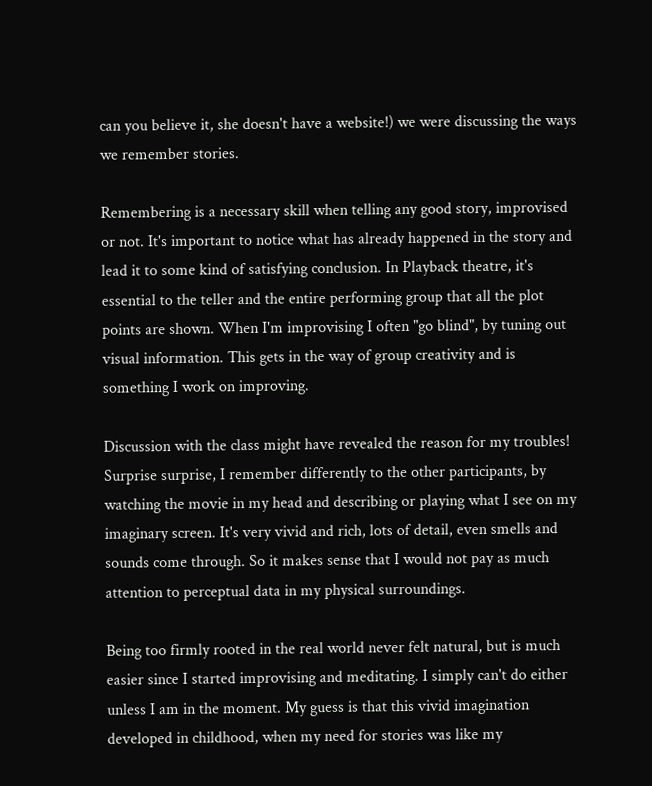can you believe it, she doesn't have a website!) we were discussing the ways we remember stories.

Remembering is a necessary skill when telling any good story, improvised or not. It's important to notice what has already happened in the story and lead it to some kind of satisfying conclusion. In Playback theatre, it's essential to the teller and the entire performing group that all the plot points are shown. When I'm improvising I often "go blind", by tuning out visual information. This gets in the way of group creativity and is something I work on improving.

Discussion with the class might have revealed the reason for my troubles! Surprise surprise, I remember differently to the other participants, by watching the movie in my head and describing or playing what I see on my imaginary screen. It's very vivid and rich, lots of detail, even smells and sounds come through. So it makes sense that I would not pay as much attention to perceptual data in my physical surroundings.

Being too firmly rooted in the real world never felt natural, but is much easier since I started improvising and meditating. I simply can't do either unless I am in the moment. My guess is that this vivid imagination developed in childhood, when my need for stories was like my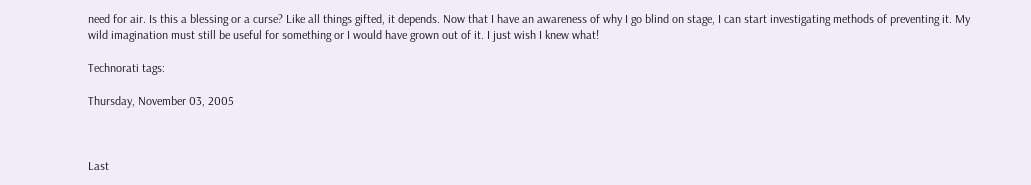need for air. Is this a blessing or a curse? Like all things gifted, it depends. Now that I have an awareness of why I go blind on stage, I can start investigating methods of preventing it. My wild imagination must still be useful for something or I would have grown out of it. I just wish I knew what!

Technorati tags:

Thursday, November 03, 2005



Last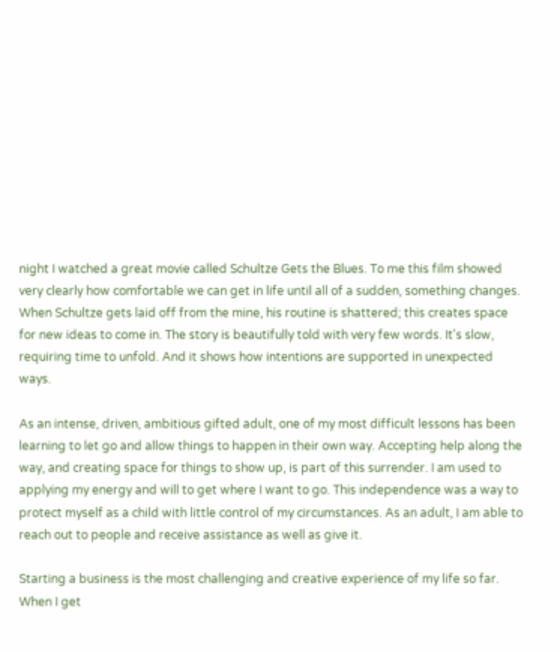night I watched a great movie called Schultze Gets the Blues. To me this film showed very clearly how comfortable we can get in life until all of a sudden, something changes. When Schultze gets laid off from the mine, his routine is shattered; this creates space for new ideas to come in. The story is beautifully told with very few words. It's slow, requiring time to unfold. And it shows how intentions are supported in unexpected ways.

As an intense, driven, ambitious gifted adult, one of my most difficult lessons has been learning to let go and allow things to happen in their own way. Accepting help along the way, and creating space for things to show up, is part of this surrender. I am used to applying my energy and will to get where I want to go. This independence was a way to protect myself as a child with little control of my circumstances. As an adult, I am able to reach out to people and receive assistance as well as give it.

Starting a business is the most challenging and creative experience of my life so far. When I get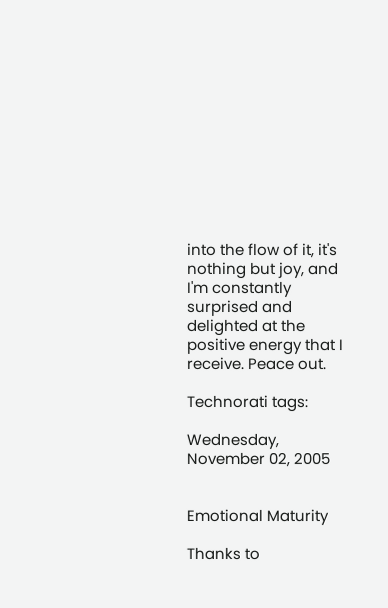into the flow of it, it's nothing but joy, and I'm constantly surprised and delighted at the positive energy that I receive. Peace out.

Technorati tags:

Wednesday, November 02, 2005


Emotional Maturity

Thanks to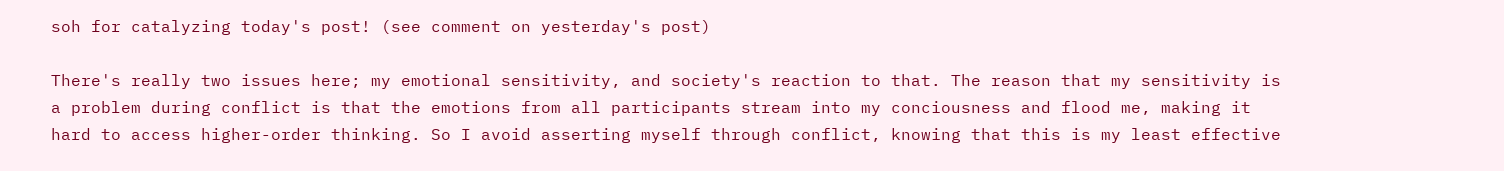soh for catalyzing today's post! (see comment on yesterday's post)

There's really two issues here; my emotional sensitivity, and society's reaction to that. The reason that my sensitivity is a problem during conflict is that the emotions from all participants stream into my conciousness and flood me, making it hard to access higher-order thinking. So I avoid asserting myself through conflict, knowing that this is my least effective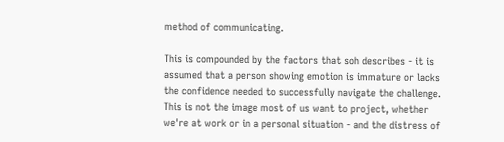method of communicating.

This is compounded by the factors that soh describes - it is assumed that a person showing emotion is immature or lacks the confidence needed to successfully navigate the challenge. This is not the image most of us want to project, whether we're at work or in a personal situation - and the distress of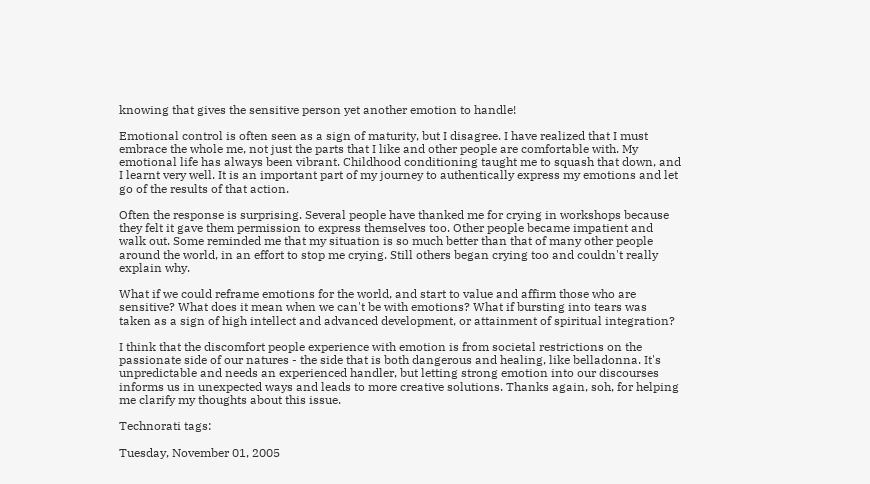knowing that gives the sensitive person yet another emotion to handle!

Emotional control is often seen as a sign of maturity, but I disagree. I have realized that I must embrace the whole me, not just the parts that I like and other people are comfortable with. My emotional life has always been vibrant. Childhood conditioning taught me to squash that down, and I learnt very well. It is an important part of my journey to authentically express my emotions and let go of the results of that action.

Often the response is surprising. Several people have thanked me for crying in workshops because they felt it gave them permission to express themselves too. Other people became impatient and walk out. Some reminded me that my situation is so much better than that of many other people around the world, in an effort to stop me crying. Still others began crying too and couldn't really explain why.

What if we could reframe emotions for the world, and start to value and affirm those who are sensitive? What does it mean when we can't be with emotions? What if bursting into tears was taken as a sign of high intellect and advanced development, or attainment of spiritual integration?

I think that the discomfort people experience with emotion is from societal restrictions on the passionate side of our natures - the side that is both dangerous and healing, like belladonna. It's unpredictable and needs an experienced handler, but letting strong emotion into our discourses informs us in unexpected ways and leads to more creative solutions. Thanks again, soh, for helping me clarify my thoughts about this issue.

Technorati tags:

Tuesday, November 01, 2005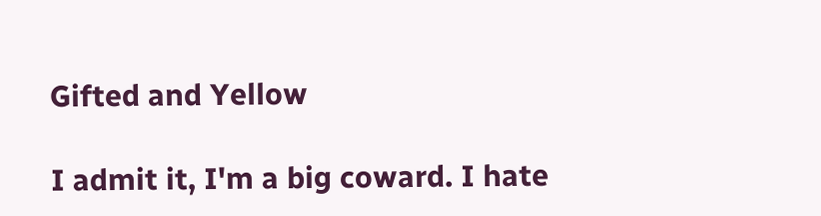Gifted and Yellow

I admit it, I'm a big coward. I hate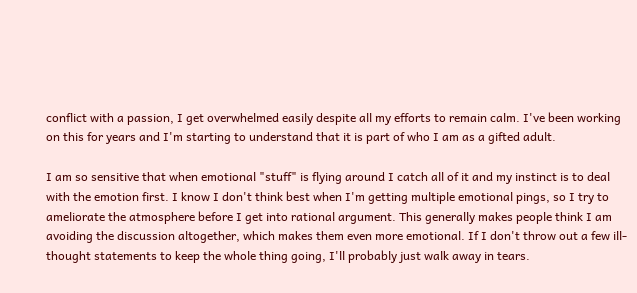conflict with a passion, I get overwhelmed easily despite all my efforts to remain calm. I've been working on this for years and I'm starting to understand that it is part of who I am as a gifted adult.

I am so sensitive that when emotional "stuff" is flying around I catch all of it and my instinct is to deal with the emotion first. I know I don't think best when I'm getting multiple emotional pings, so I try to ameliorate the atmosphere before I get into rational argument. This generally makes people think I am avoiding the discussion altogether, which makes them even more emotional. If I don't throw out a few ill-thought statements to keep the whole thing going, I'll probably just walk away in tears.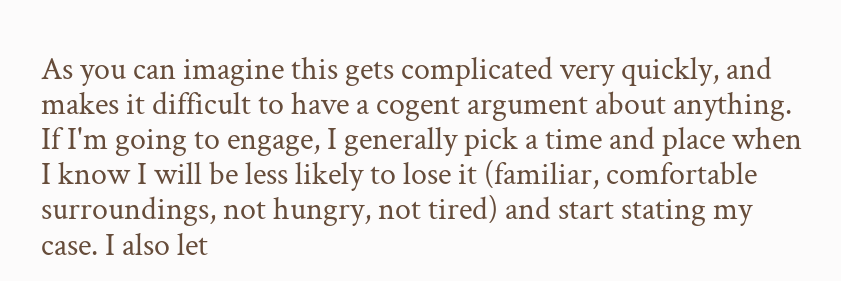As you can imagine this gets complicated very quickly, and makes it difficult to have a cogent argument about anything. If I'm going to engage, I generally pick a time and place when I know I will be less likely to lose it (familiar, comfortable surroundings, not hungry, not tired) and start stating my case. I also let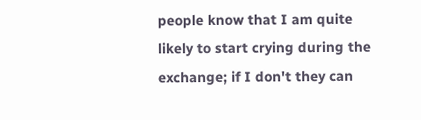people know that I am quite likely to start crying during the exchange; if I don't they can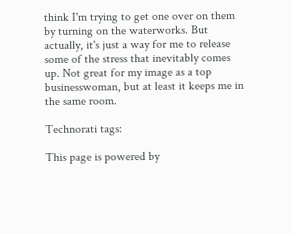think I'm trying to get one over on them by turning on the waterworks. But actually, it's just a way for me to release some of the stress that inevitably comes up. Not great for my image as a top businesswoman, but at least it keeps me in the same room.

Technorati tags:

This page is powered by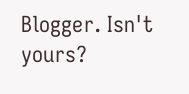Blogger. Isn't yours?